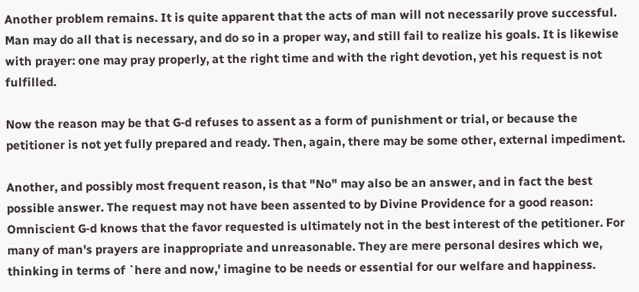Another problem remains. It is quite apparent that the acts of man will not necessarily prove successful. Man may do all that is necessary, and do so in a proper way, and still fail to realize his goals. It is likewise with prayer: one may pray properly, at the right time and with the right devotion, yet his request is not fulfilled.

Now the reason may be that G‑d refuses to assent as a form of punishment or trial, or because the petitioner is not yet fully prepared and ready. Then, again, there may be some other, external impediment.

Another, and possibly most frequent reason, is that "No" may also be an answer, and in fact the best possible answer. The request may not have been assented to by Divine Providence for a good reason: Omniscient G‑d knows that the favor requested is ultimately not in the best interest of the petitioner. For many of man's prayers are inappropriate and unreasonable. They are mere personal desires which we, thinking in terms of `here and now,' imagine to be needs or essential for our welfare and happiness.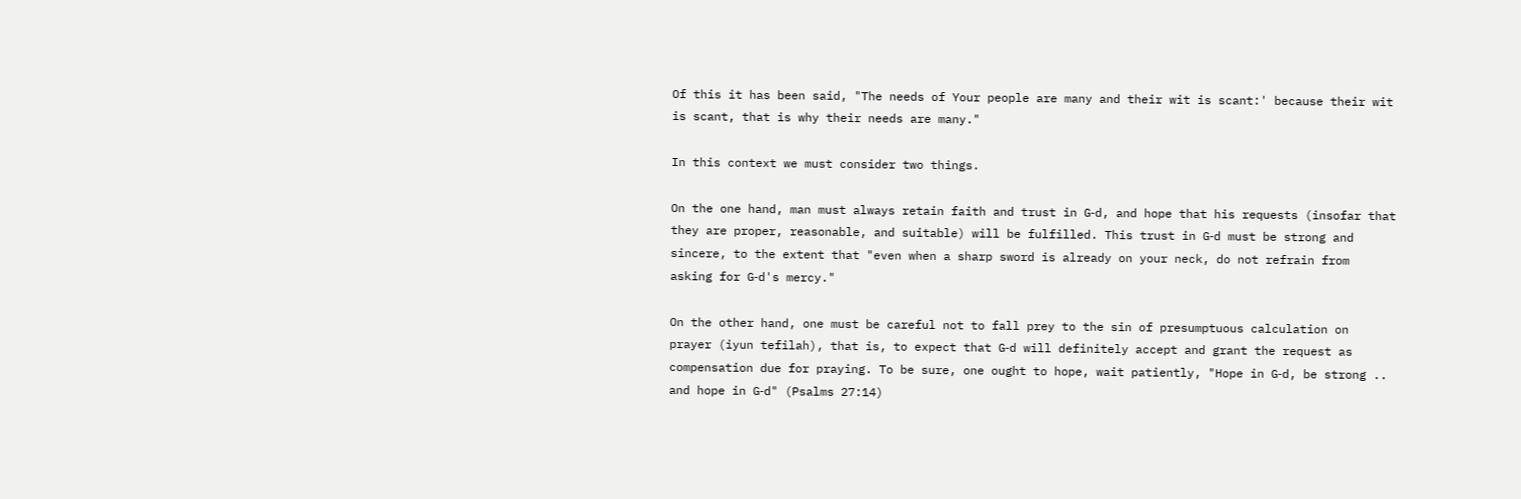Of this it has been said, "The needs of Your people are many and their wit is scant:' because their wit is scant, that is why their needs are many."

In this context we must consider two things.

On the one hand, man must always retain faith and trust in G‑d, and hope that his requests (insofar that they are proper, reasonable, and suitable) will be fulfilled. This trust in G‑d must be strong and sincere, to the extent that "even when a sharp sword is already on your neck, do not refrain from asking for G‑d's mercy."

On the other hand, one must be careful not to fall prey to the sin of presumptuous calculation on prayer (iyun tefilah), that is, to expect that G‑d will definitely accept and grant the request as compensation due for praying. To be sure, one ought to hope, wait patiently, "Hope in G‑d, be strong .. and hope in G‑d" (Psalms 27:14)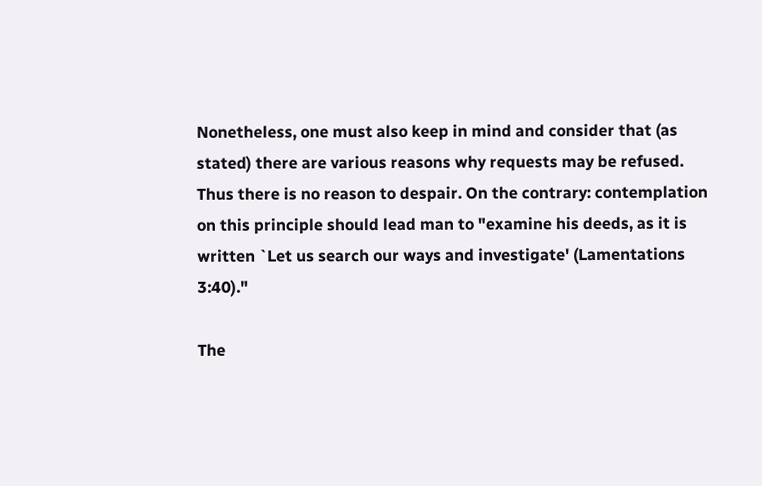Nonetheless, one must also keep in mind and consider that (as stated) there are various reasons why requests may be refused. Thus there is no reason to despair. On the contrary: contemplation on this principle should lead man to "examine his deeds, as it is written `Let us search our ways and investigate' (Lamentations 3:40)."

The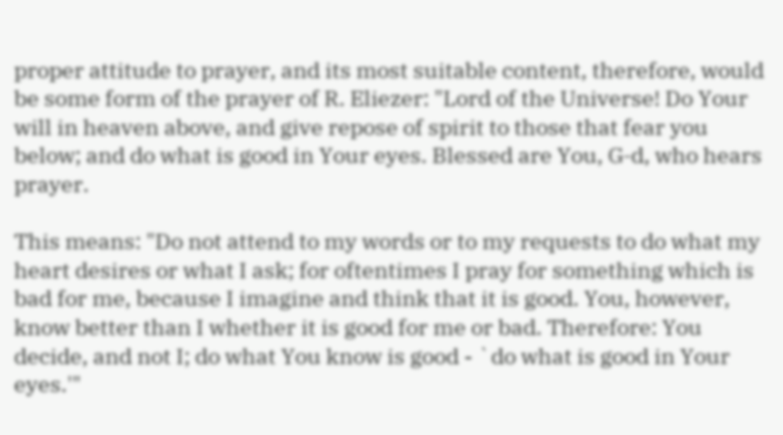proper attitude to prayer, and its most suitable content, therefore, would be some form of the prayer of R. Eliezer: "Lord of the Universe! Do Your will in heaven above, and give repose of spirit to those that fear you below; and do what is good in Your eyes. Blessed are You, G‑d, who hears prayer.

This means: "Do not attend to my words or to my requests to do what my heart desires or what I ask; for oftentimes I pray for something which is bad for me, because I imagine and think that it is good. You, however, know better than I whether it is good for me or bad. Therefore: You decide, and not I; do what You know is good - `do what is good in Your eyes.'"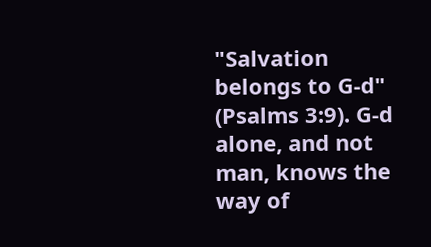"Salvation belongs to G‑d" (Psalms 3:9). G‑d alone, and not man, knows the way of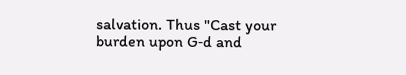salvation. Thus "Cast your burden upon G‑d and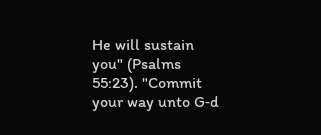He will sustain you" (Psalms 55:23). "Commit your way unto G‑d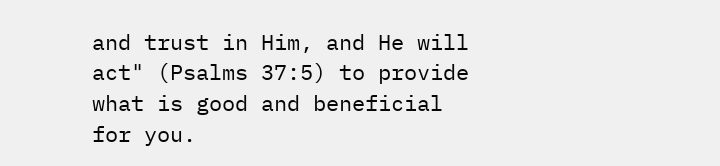and trust in Him, and He will act" (Psalms 37:5) to provide what is good and beneficial for you.